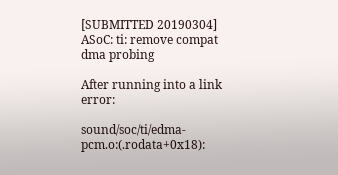[SUBMITTED 20190304] ASoC: ti: remove compat dma probing

After running into a link error:

sound/soc/ti/edma-pcm.o:(.rodata+0x18):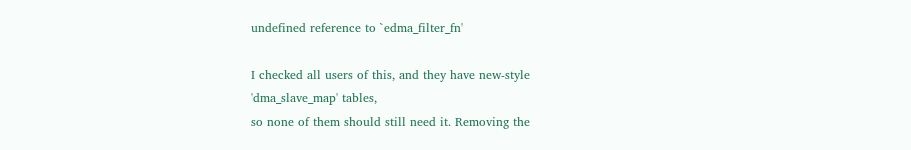undefined reference to `edma_filter_fn'

I checked all users of this, and they have new-style 'dma_slave_map' tables,
so none of them should still need it. Removing the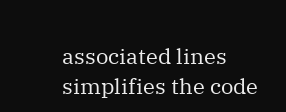associated lines
simplifies the code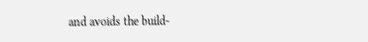and avoids the build-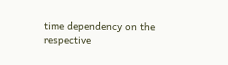time dependency on the
respective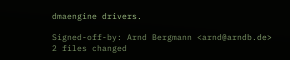dmaengine drivers.

Signed-off-by: Arnd Bergmann <arnd@arndb.de>
2 files changed